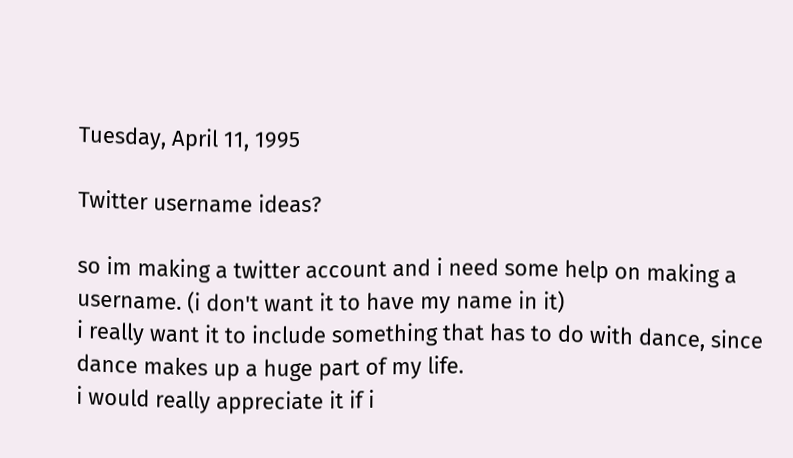Tuesday, April 11, 1995

Twitter username ideas?

so im making a twitter account and i need some help on making a username. (i don't want it to have my name in it)
i really want it to include something that has to do with dance, since dance makes up a huge part of my life.
i would really appreciate it if i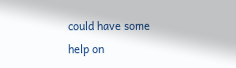could have some help on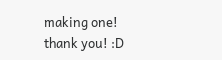making one!
thank you! :D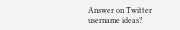Answer on Twitter username ideas?